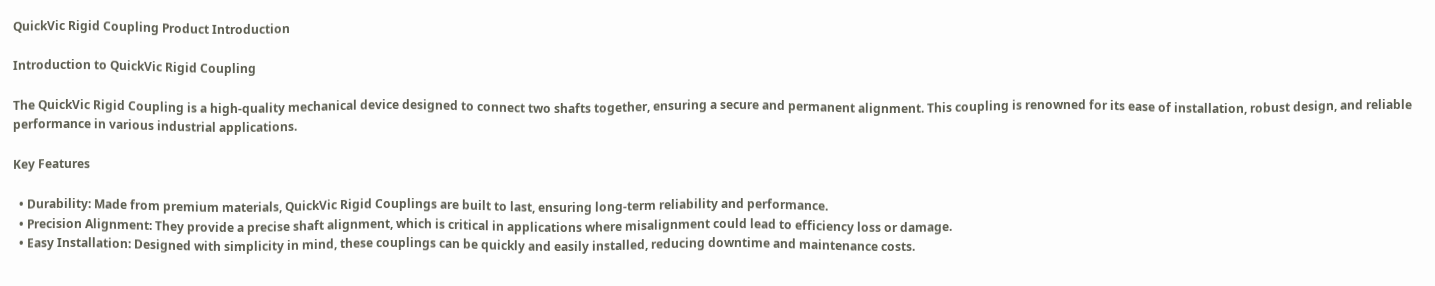QuickVic Rigid Coupling Product Introduction

Introduction to QuickVic Rigid Coupling

The QuickVic Rigid Coupling is a high-quality mechanical device designed to connect two shafts together, ensuring a secure and permanent alignment. This coupling is renowned for its ease of installation, robust design, and reliable performance in various industrial applications.

Key Features

  • Durability: Made from premium materials, QuickVic Rigid Couplings are built to last, ensuring long-term reliability and performance.
  • Precision Alignment: They provide a precise shaft alignment, which is critical in applications where misalignment could lead to efficiency loss or damage.
  • Easy Installation: Designed with simplicity in mind, these couplings can be quickly and easily installed, reducing downtime and maintenance costs.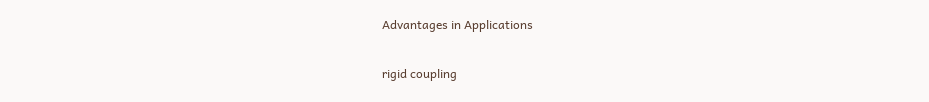Advantages in Applications

rigid coupling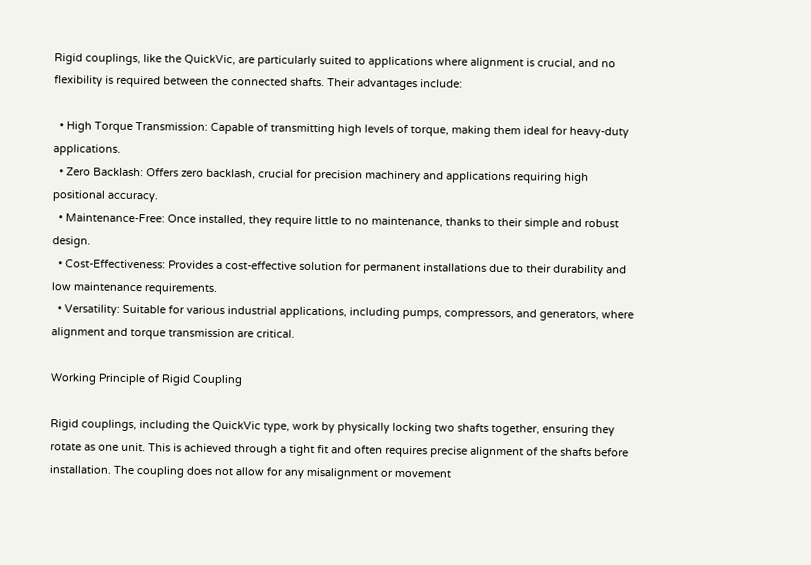Rigid couplings, like the QuickVic, are particularly suited to applications where alignment is crucial, and no flexibility is required between the connected shafts. Their advantages include:

  • High Torque Transmission: Capable of transmitting high levels of torque, making them ideal for heavy-duty applications.
  • Zero Backlash: Offers zero backlash, crucial for precision machinery and applications requiring high positional accuracy.
  • Maintenance-Free: Once installed, they require little to no maintenance, thanks to their simple and robust design.
  • Cost-Effectiveness: Provides a cost-effective solution for permanent installations due to their durability and low maintenance requirements.
  • Versatility: Suitable for various industrial applications, including pumps, compressors, and generators, where alignment and torque transmission are critical.

Working Principle of Rigid Coupling

Rigid couplings, including the QuickVic type, work by physically locking two shafts together, ensuring they rotate as one unit. This is achieved through a tight fit and often requires precise alignment of the shafts before installation. The coupling does not allow for any misalignment or movement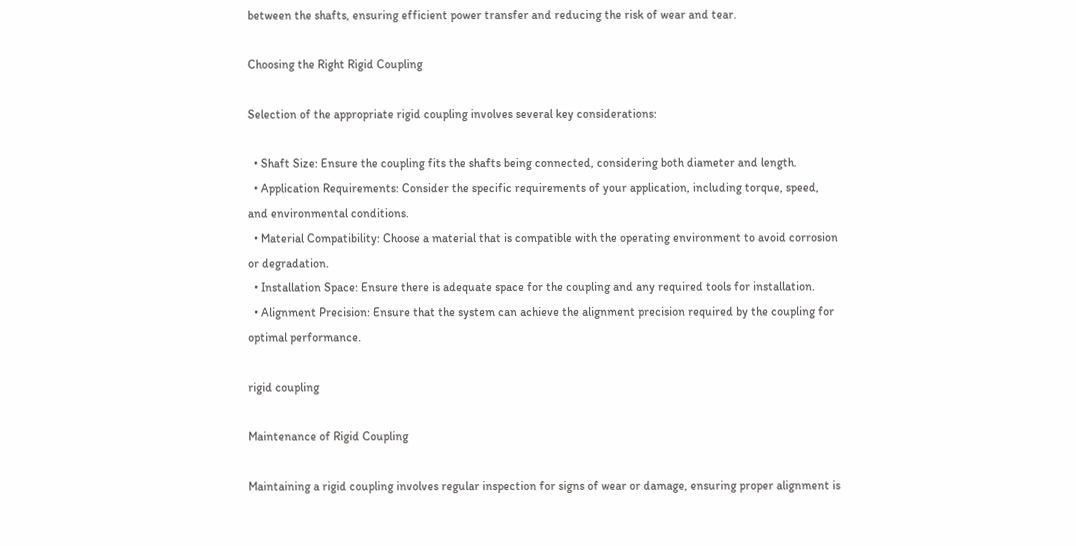between the shafts, ensuring efficient power transfer and reducing the risk of wear and tear.

Choosing the Right Rigid Coupling

Selection of the appropriate rigid coupling involves several key considerations:

  • Shaft Size: Ensure the coupling fits the shafts being connected, considering both diameter and length.
  • Application Requirements: Consider the specific requirements of your application, including torque, speed, and environmental conditions.
  • Material Compatibility: Choose a material that is compatible with the operating environment to avoid corrosion or degradation.
  • Installation Space: Ensure there is adequate space for the coupling and any required tools for installation.
  • Alignment Precision: Ensure that the system can achieve the alignment precision required by the coupling for optimal performance.

rigid coupling

Maintenance of Rigid Coupling

Maintaining a rigid coupling involves regular inspection for signs of wear or damage, ensuring proper alignment is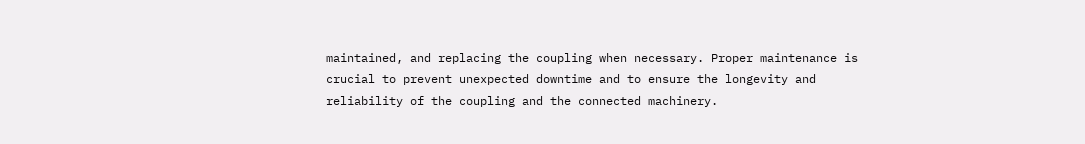maintained, and replacing the coupling when necessary. Proper maintenance is crucial to prevent unexpected downtime and to ensure the longevity and reliability of the coupling and the connected machinery.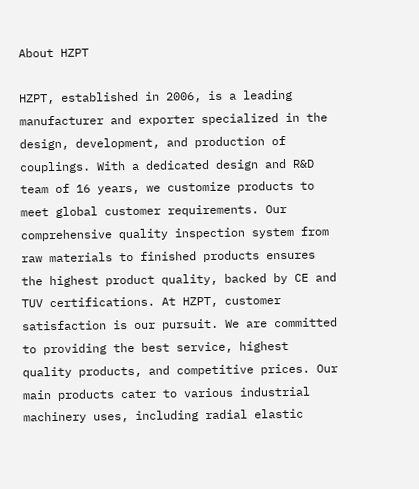About HZPT

HZPT, established in 2006, is a leading manufacturer and exporter specialized in the design, development, and production of couplings. With a dedicated design and R&D team of 16 years, we customize products to meet global customer requirements. Our comprehensive quality inspection system from raw materials to finished products ensures the highest product quality, backed by CE and TUV certifications. At HZPT, customer satisfaction is our pursuit. We are committed to providing the best service, highest quality products, and competitive prices. Our main products cater to various industrial machinery uses, including radial elastic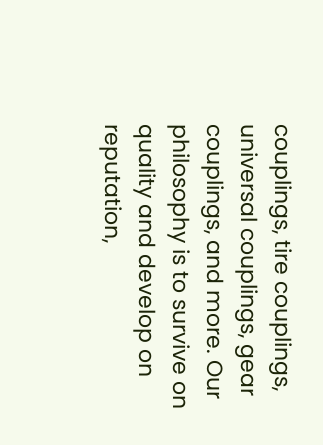couplings, tire couplings, universal couplings, gear couplings, and more. Our philosophy is to survive on quality and develop on reputation,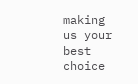making us your best choice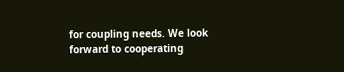for coupling needs. We look forward to cooperating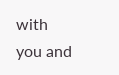with you and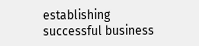establishing successful business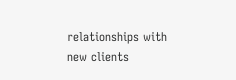relationships with new clients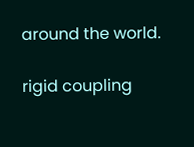around the world.

rigid coupling